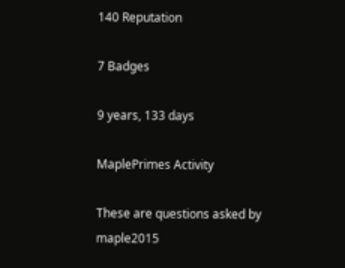140 Reputation

7 Badges

9 years, 133 days

MaplePrimes Activity

These are questions asked by maple2015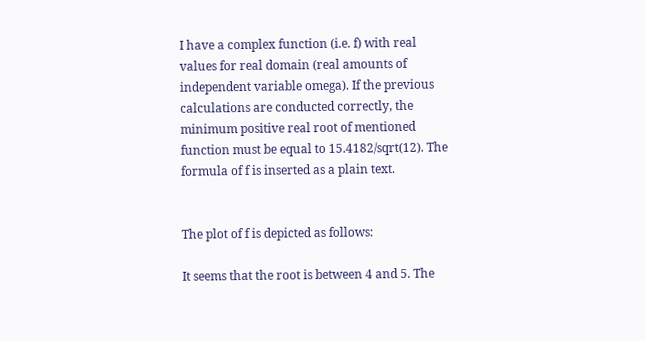I have a complex function (i.e. f) with real values for real domain (real amounts of independent variable omega). If the previous calculations are conducted correctly, the minimum positive real root of mentioned function must be equal to 15.4182/sqrt(12). The formula of f is inserted as a plain text.


The plot of f is depicted as follows:

It seems that the root is between 4 and 5. The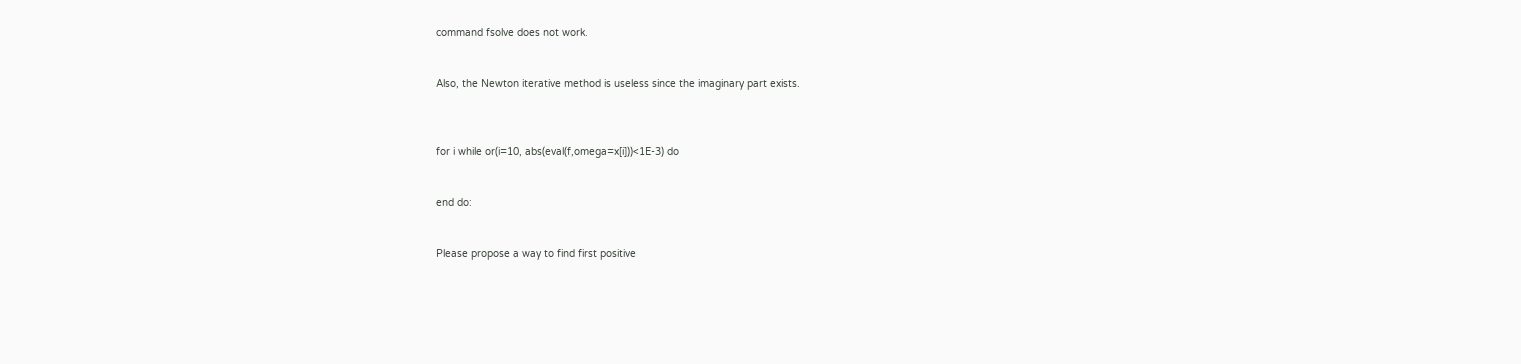command fsolve does not work.


Also, the Newton iterative method is useless since the imaginary part exists.



for i while or(i=10, abs(eval(f,omega=x[i]))<1E-3) do


end do:


Please propose a way to find first positive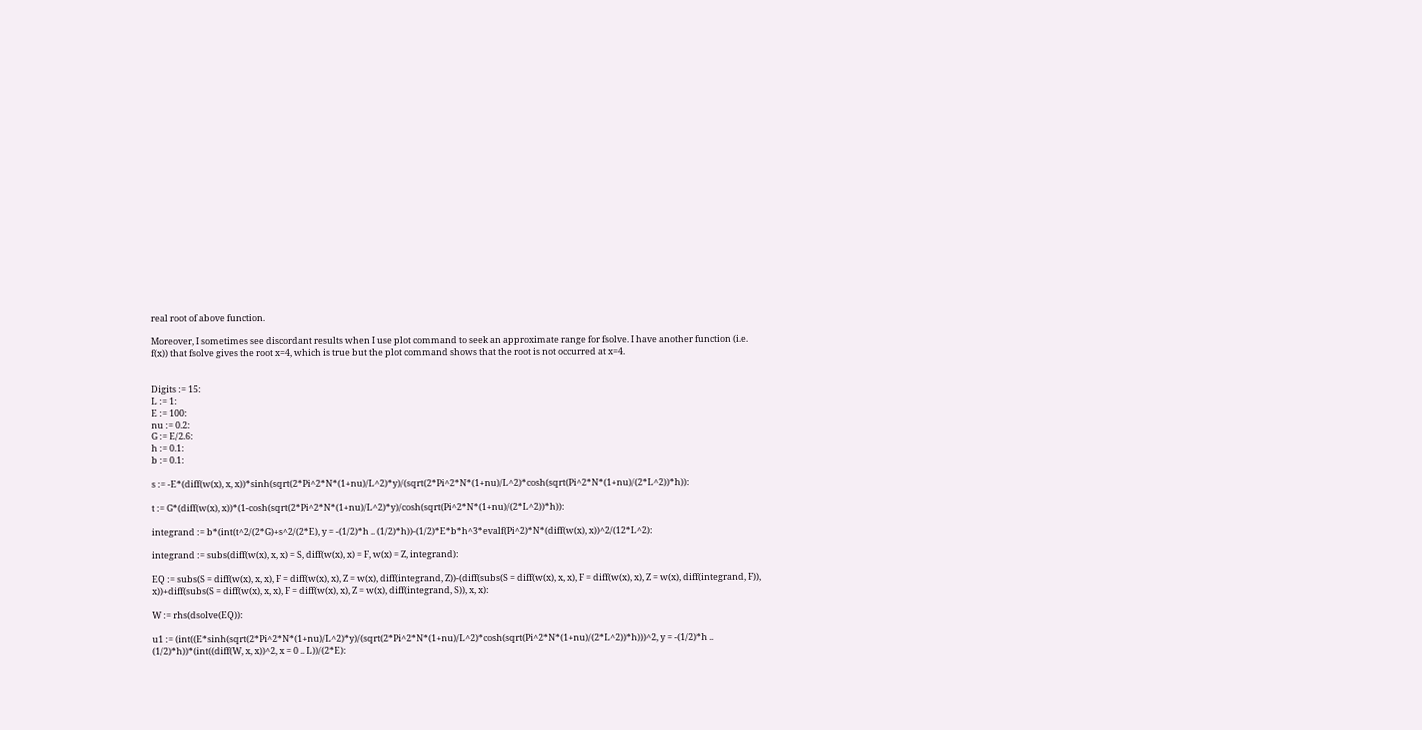real root of above function.

Moreover, I sometimes see discordant results when I use plot command to seek an approximate range for fsolve. I have another function (i.e. f(x)) that fsolve gives the root x=4, which is true but the plot command shows that the root is not occurred at x=4.


Digits := 15:
L := 1:
E := 100:
nu := 0.2:
G := E/2.6:
h := 0.1:
b := 0.1:

s := -E*(diff(w(x), x, x))*sinh(sqrt(2*Pi^2*N*(1+nu)/L^2)*y)/(sqrt(2*Pi^2*N*(1+nu)/L^2)*cosh(sqrt(Pi^2*N*(1+nu)/(2*L^2))*h)):

t := G*(diff(w(x), x))*(1-cosh(sqrt(2*Pi^2*N*(1+nu)/L^2)*y)/cosh(sqrt(Pi^2*N*(1+nu)/(2*L^2))*h)):

integrand := b*(int(t^2/(2*G)+s^2/(2*E), y = -(1/2)*h .. (1/2)*h))-(1/2)*E*b*h^3*evalf(Pi^2)*N*(diff(w(x), x))^2/(12*L^2):

integrand := subs(diff(w(x), x, x) = S, diff(w(x), x) = F, w(x) = Z, integrand):

EQ := subs(S = diff(w(x), x, x), F = diff(w(x), x), Z = w(x), diff(integrand, Z))-(diff(subs(S = diff(w(x), x, x), F = diff(w(x), x), Z = w(x), diff(integrand, F)), x))+diff(subs(S = diff(w(x), x, x), F = diff(w(x), x), Z = w(x), diff(integrand, S)), x, x):

W := rhs(dsolve(EQ)):

u1 := (int((E*sinh(sqrt(2*Pi^2*N*(1+nu)/L^2)*y)/(sqrt(2*Pi^2*N*(1+nu)/L^2)*cosh(sqrt(Pi^2*N*(1+nu)/(2*L^2))*h)))^2, y = -(1/2)*h .. (1/2)*h))*(int((diff(W, x, x))^2, x = 0 .. L))/(2*E):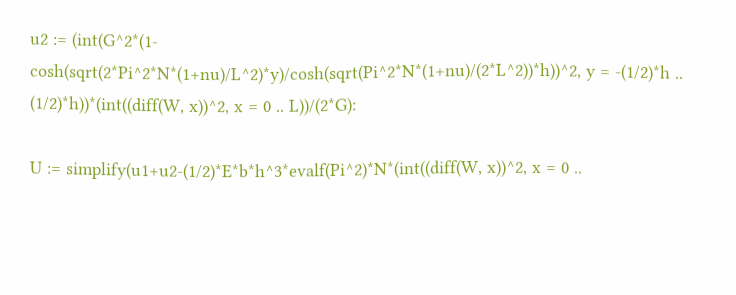u2 := (int(G^2*(1-cosh(sqrt(2*Pi^2*N*(1+nu)/L^2)*y)/cosh(sqrt(Pi^2*N*(1+nu)/(2*L^2))*h))^2, y = -(1/2)*h .. (1/2)*h))*(int((diff(W, x))^2, x = 0 .. L))/(2*G):

U := simplify(u1+u2-(1/2)*E*b*h^3*evalf(Pi^2)*N*(int((diff(W, x))^2, x = 0 ..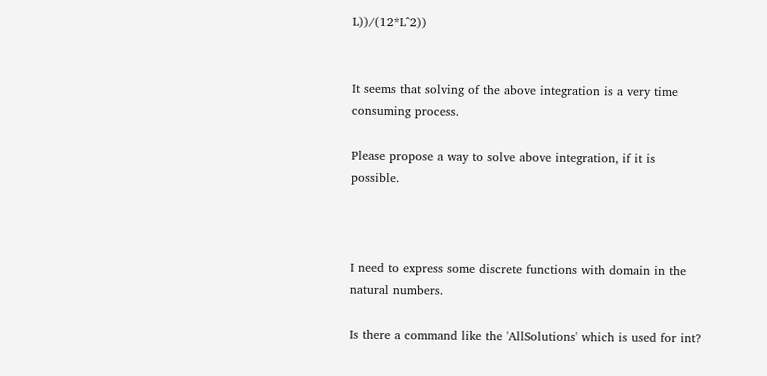L))/(12*L^2))


It seems that solving of the above integration is a very time consuming process.

Please propose a way to solve above integration, if it is possible.



I need to express some discrete functions with domain in the natural numbers.

Is there a command like the 'AllSolutions' which is used for int?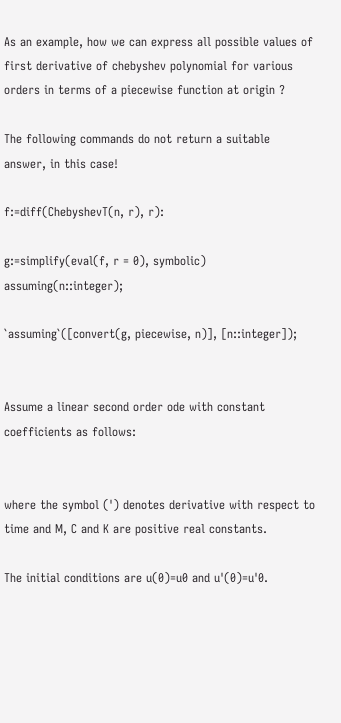As an example, how we can express all possible values of first derivative of chebyshev polynomial for various orders in terms of a piecewise function at origin ?

The following commands do not return a suitable answer, in this case!

f:=diff(ChebyshevT(n, r), r):

g:=simplify(eval(f, r = 0), symbolic) assuming(n::integer);

`assuming`([convert(g, piecewise, n)], [n::integer]);


Assume a linear second order ode with constant coefficients as follows:


where the symbol (') denotes derivative with respect to time and M, C and K are positive real constants.

The initial conditions are u(0)=u0 and u'(0)=u'0.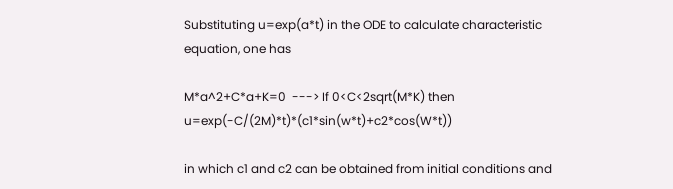Substituting u=exp(a*t) in the ODE to calculate characteristic equation, one has

M*a^2+C*a+K=0  ---> If 0<C<2sqrt(M*K) then u=exp(-C/(2M)*t)*(c1*sin(w*t)+c2*cos(W*t))

in which c1 and c2 can be obtained from initial conditions and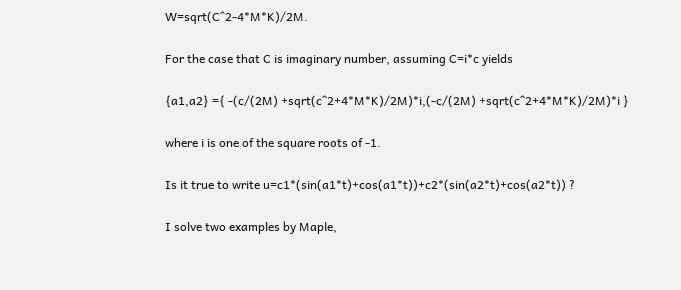W=sqrt(C^2-4*M*K)/2M.

For the case that C is imaginary number, assuming C=i*c yields

{a1,a2} ={ -(c/(2M) +sqrt(c^2+4*M*K)/2M)*i,(-c/(2M) +sqrt(c^2+4*M*K)/2M)*i }

where i is one of the square roots of -1.

Is it true to write u=c1*(sin(a1*t)+cos(a1*t))+c2*(sin(a2*t)+cos(a2*t)) ?

I solve two examples by Maple,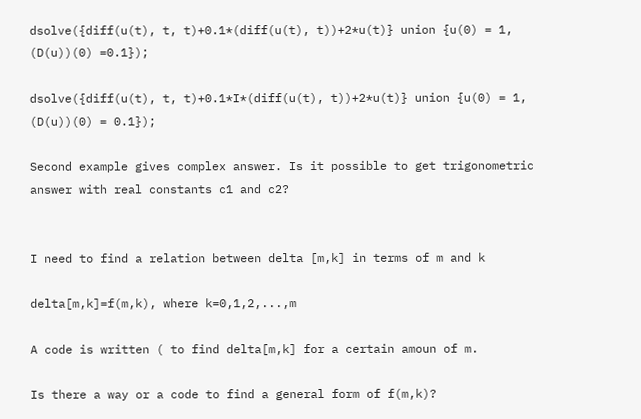dsolve({diff(u(t), t, t)+0.1*(diff(u(t), t))+2*u(t)} union {u(0) = 1, (D(u))(0) =0.1});

dsolve({diff(u(t), t, t)+0.1*I*(diff(u(t), t))+2*u(t)} union {u(0) = 1, (D(u))(0) = 0.1});

Second example gives complex answer. Is it possible to get trigonometric answer with real constants c1 and c2?


I need to find a relation between delta [m,k] in terms of m and k

delta[m,k]=f(m,k), where k=0,1,2,...,m

A code is written ( to find delta[m,k] for a certain amoun of m.

Is there a way or a code to find a general form of f(m,k)?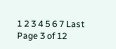1 2 3 4 5 6 7 Last Page 3 of 12